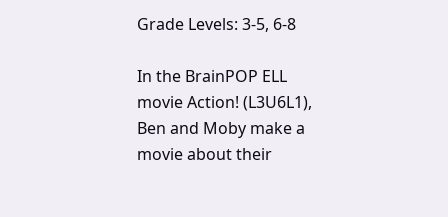Grade Levels: 3-5, 6-8

In the BrainPOP ELL movie Action! (L3U6L1), Ben and Moby make a movie about their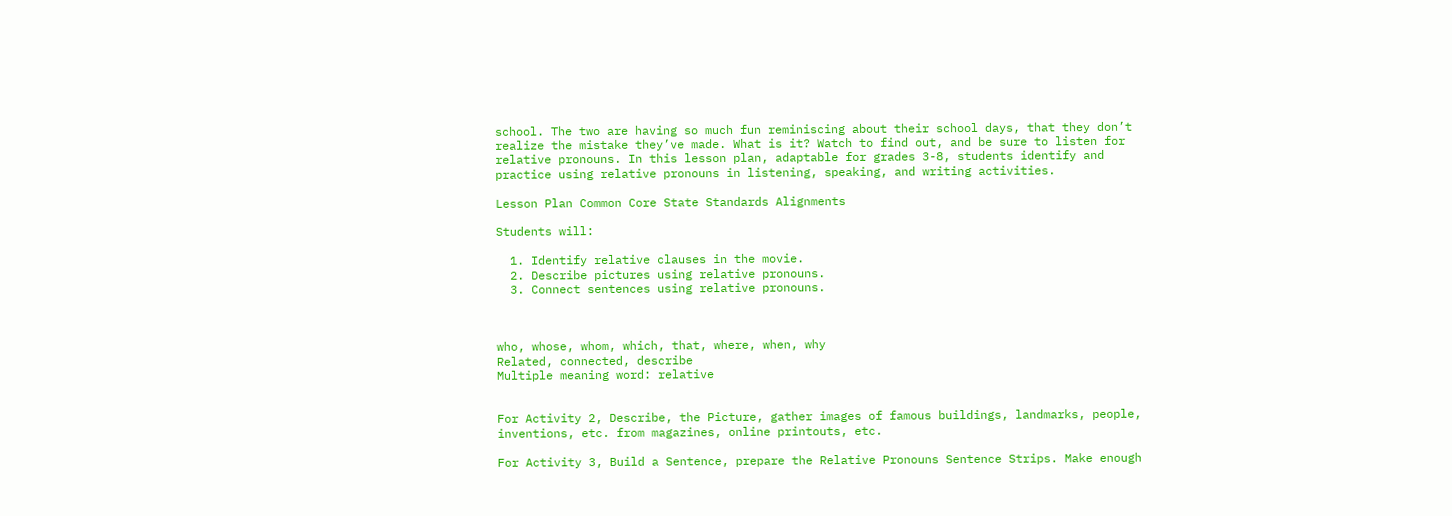school. The two are having so much fun reminiscing about their school days, that they don’t realize the mistake they’ve made. What is it? Watch to find out, and be sure to listen for relative pronouns. In this lesson plan, adaptable for grades 3-8, students identify and practice using relative pronouns in listening, speaking, and writing activities.

Lesson Plan Common Core State Standards Alignments

Students will:

  1. Identify relative clauses in the movie.
  2. Describe pictures using relative pronouns.
  3. Connect sentences using relative pronouns.



who, whose, whom, which, that, where, when, why
Related, connected, describe
Multiple meaning word: relative


For Activity 2, Describe, the Picture, gather images of famous buildings, landmarks, people, inventions, etc. from magazines, online printouts, etc.

For Activity 3, Build a Sentence, prepare the Relative Pronouns Sentence Strips. Make enough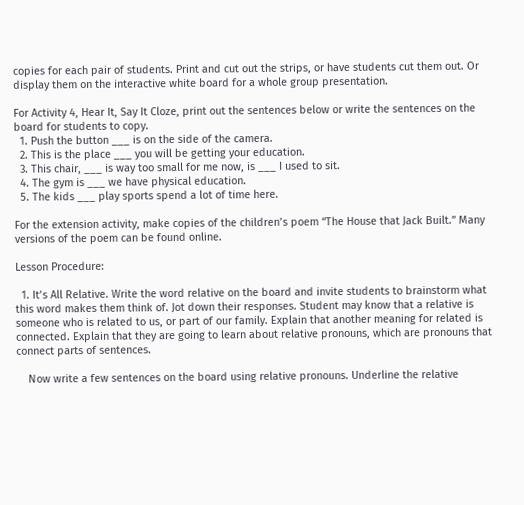copies for each pair of students. Print and cut out the strips, or have students cut them out. Or display them on the interactive white board for a whole group presentation.

For Activity 4, Hear It, Say It Cloze, print out the sentences below or write the sentences on the board for students to copy.
  1. Push the button ___ is on the side of the camera.
  2. This is the place ___ you will be getting your education.
  3. This chair, ___ is way too small for me now, is ___ I used to sit.
  4. The gym is ___ we have physical education.
  5. The kids ___ play sports spend a lot of time here.

For the extension activity, make copies of the children’s poem “The House that Jack Built.” Many versions of the poem can be found online.

Lesson Procedure:

  1. It’s All Relative. Write the word relative on the board and invite students to brainstorm what this word makes them think of. Jot down their responses. Student may know that a relative is someone who is related to us, or part of our family. Explain that another meaning for related is connected. Explain that they are going to learn about relative pronouns, which are pronouns that connect parts of sentences.

    Now write a few sentences on the board using relative pronouns. Underline the relative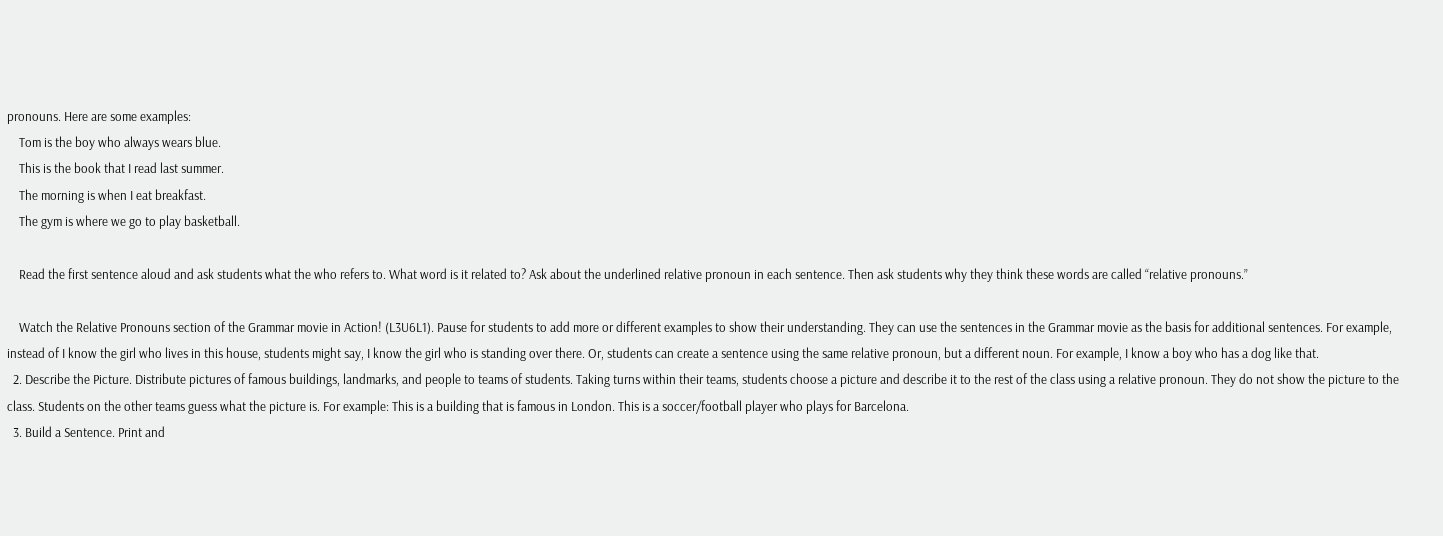pronouns. Here are some examples:
    Tom is the boy who always wears blue.
    This is the book that I read last summer.
    The morning is when I eat breakfast.
    The gym is where we go to play basketball.

    Read the first sentence aloud and ask students what the who refers to. What word is it related to? Ask about the underlined relative pronoun in each sentence. Then ask students why they think these words are called “relative pronouns.”

    Watch the Relative Pronouns section of the Grammar movie in Action! (L3U6L1). Pause for students to add more or different examples to show their understanding. They can use the sentences in the Grammar movie as the basis for additional sentences. For example, instead of I know the girl who lives in this house, students might say, I know the girl who is standing over there. Or, students can create a sentence using the same relative pronoun, but a different noun. For example, I know a boy who has a dog like that.
  2. Describe the Picture. Distribute pictures of famous buildings, landmarks, and people to teams of students. Taking turns within their teams, students choose a picture and describe it to the rest of the class using a relative pronoun. They do not show the picture to the class. Students on the other teams guess what the picture is. For example: This is a building that is famous in London. This is a soccer/football player who plays for Barcelona.
  3. Build a Sentence. Print and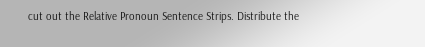cut out the Relative Pronoun Sentence Strips. Distribute the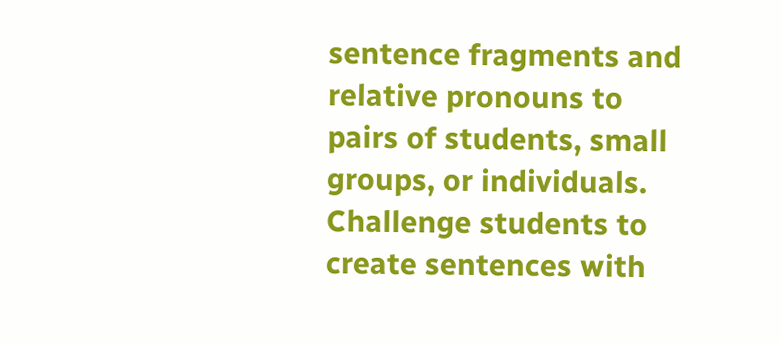sentence fragments and relative pronouns to pairs of students, small groups, or individuals. Challenge students to create sentences with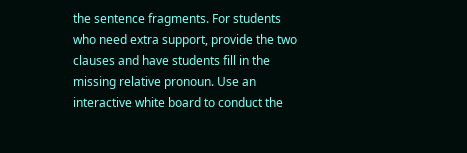the sentence fragments. For students who need extra support, provide the two clauses and have students fill in the missing relative pronoun. Use an interactive white board to conduct the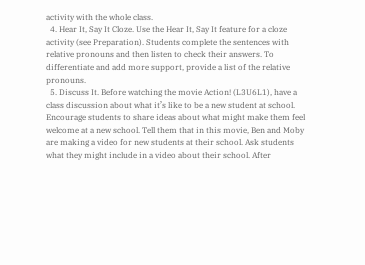activity with the whole class.
  4. Hear It, Say It Cloze. Use the Hear It, Say It feature for a cloze activity (see Preparation). Students complete the sentences with relative pronouns and then listen to check their answers. To differentiate and add more support, provide a list of the relative pronouns.
  5. Discuss It. Before watching the movie Action! (L3U6L1), have a class discussion about what it’s like to be a new student at school. Encourage students to share ideas about what might make them feel welcome at a new school. Tell them that in this movie, Ben and Moby are making a video for new students at their school. Ask students what they might include in a video about their school. After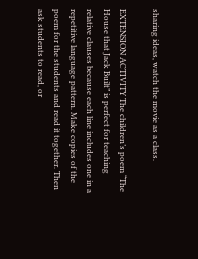sharing ideas, watch the movie as a class.

EXTENSION ACTIVITY The children’s poem “The House that Jack Built” is perfect for teaching relative clauses because each line includes one in a repetitive language pattern. Make copies of the poem for the students and read it together. Then ask students to read, or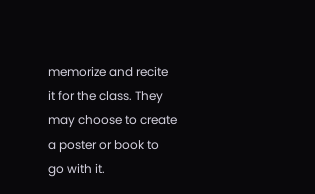memorize and recite it for the class. They may choose to create a poster or book to go with it.